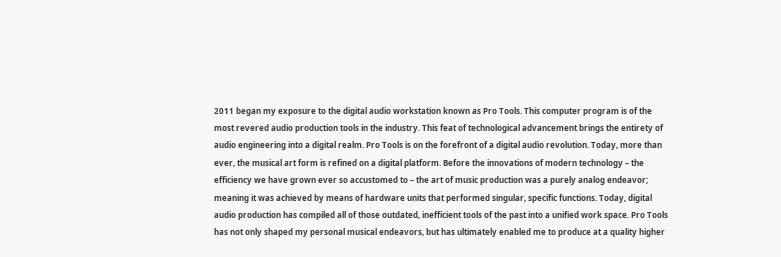2011 began my exposure to the digital audio workstation known as Pro Tools. This computer program is of the most revered audio production tools in the industry. This feat of technological advancement brings the entirety of audio engineering into a digital realm. Pro Tools is on the forefront of a digital audio revolution. Today, more than ever, the musical art form is refined on a digital platform. Before the innovations of modern technology – the efficiency we have grown ever so accustomed to – the art of music production was a purely analog endeavor; meaning it was achieved by means of hardware units that performed singular, specific functions. Today, digital audio production has compiled all of those outdated, inefficient tools of the past into a unified work space. Pro Tools has not only shaped my personal musical endeavors, but has ultimately enabled me to produce at a quality higher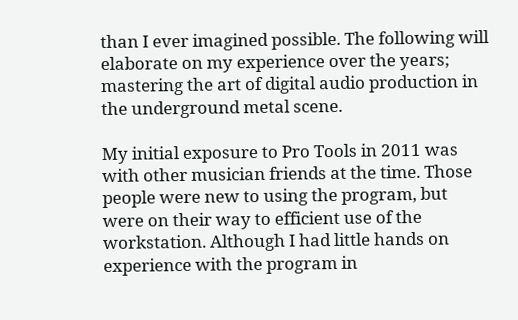than I ever imagined possible. The following will elaborate on my experience over the years; mastering the art of digital audio production in the underground metal scene.

My initial exposure to Pro Tools in 2011 was with other musician friends at the time. Those people were new to using the program, but were on their way to efficient use of the workstation. Although I had little hands on experience with the program in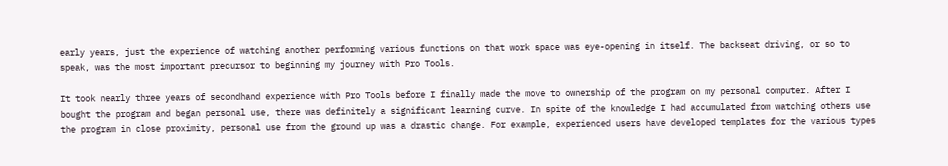early years, just the experience of watching another performing various functions on that work space was eye-opening in itself. The backseat driving, or so to speak, was the most important precursor to beginning my journey with Pro Tools.

It took nearly three years of secondhand experience with Pro Tools before I finally made the move to ownership of the program on my personal computer. After I bought the program and began personal use, there was definitely a significant learning curve. In spite of the knowledge I had accumulated from watching others use the program in close proximity, personal use from the ground up was a drastic change. For example, experienced users have developed templates for the various types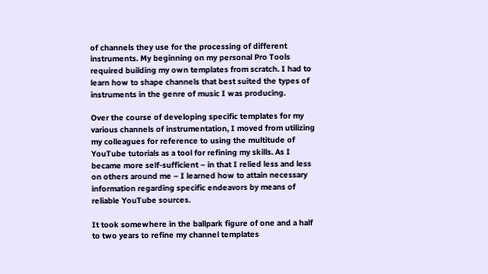of channels they use for the processing of different instruments. My beginning on my personal Pro Tools required building my own templates from scratch. I had to learn how to shape channels that best suited the types of instruments in the genre of music I was producing.

Over the course of developing specific templates for my various channels of instrumentation, I moved from utilizing my colleagues for reference to using the multitude of YouTube tutorials as a tool for refining my skills. As I became more self-sufficient – in that I relied less and less on others around me – I learned how to attain necessary information regarding specific endeavors by means of reliable YouTube sources.

It took somewhere in the ballpark figure of one and a half to two years to refine my channel templates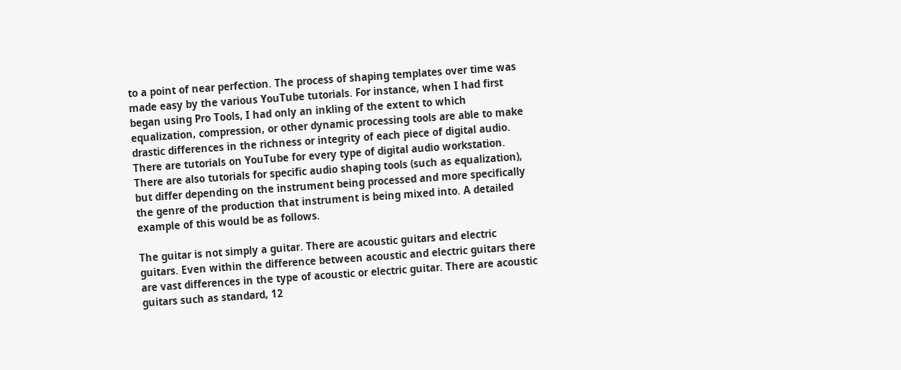to a point of near perfection. The process of shaping templates over time was made easy by the various YouTube tutorials. For instance, when I had first began using Pro Tools, I had only an inkling of the extent to which equalization, compression, or other dynamic processing tools are able to make drastic differences in the richness or integrity of each piece of digital audio. There are tutorials on YouTube for every type of digital audio workstation. There are also tutorials for specific audio shaping tools (such as equalization), but differ depending on the instrument being processed and more specifically the genre of the production that instrument is being mixed into. A detailed example of this would be as follows.

The guitar is not simply a guitar. There are acoustic guitars and electric guitars. Even within the difference between acoustic and electric guitars there are vast differences in the type of acoustic or electric guitar. There are acoustic guitars such as standard, 12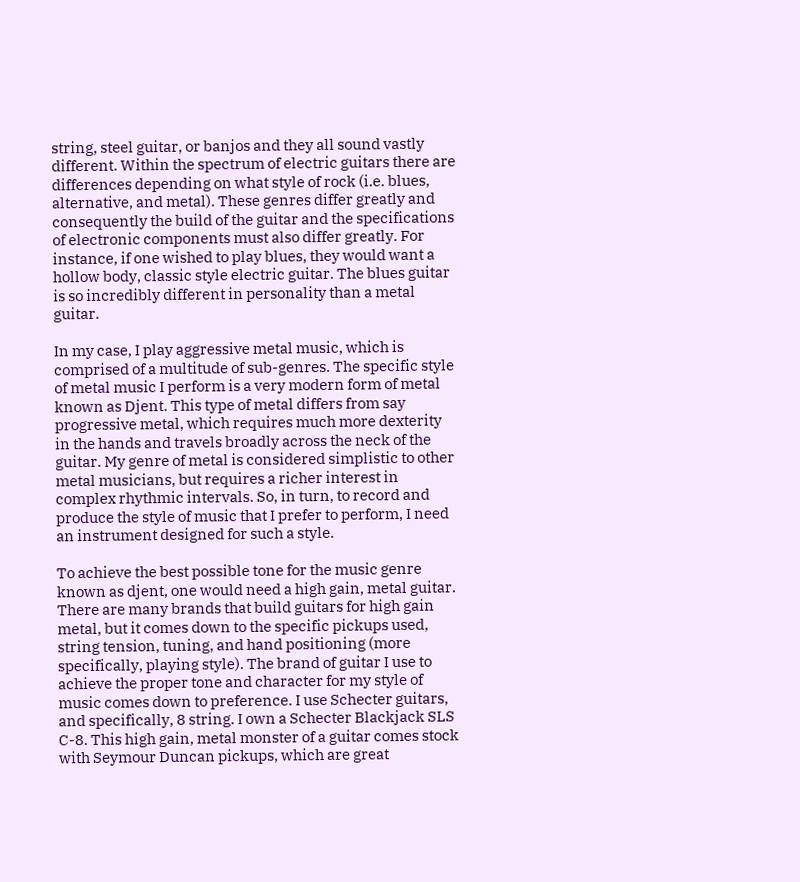string, steel guitar, or banjos and they all sound vastly different. Within the spectrum of electric guitars there are differences depending on what style of rock (i.e. blues, alternative, and metal). These genres differ greatly and consequently the build of the guitar and the specifications of electronic components must also differ greatly. For instance, if one wished to play blues, they would want a hollow body, classic style electric guitar. The blues guitar is so incredibly different in personality than a metal guitar.

In my case, I play aggressive metal music, which is comprised of a multitude of sub-genres. The specific style of metal music I perform is a very modern form of metal known as Djent. This type of metal differs from say progressive metal, which requires much more dexterity in the hands and travels broadly across the neck of the guitar. My genre of metal is considered simplistic to other metal musicians, but requires a richer interest in complex rhythmic intervals. So, in turn, to record and produce the style of music that I prefer to perform, I need an instrument designed for such a style.

To achieve the best possible tone for the music genre known as djent, one would need a high gain, metal guitar. There are many brands that build guitars for high gain metal, but it comes down to the specific pickups used, string tension, tuning, and hand positioning (more specifically, playing style). The brand of guitar I use to achieve the proper tone and character for my style of music comes down to preference. I use Schecter guitars, and specifically, 8 string. I own a Schecter Blackjack SLS C-8. This high gain, metal monster of a guitar comes stock with Seymour Duncan pickups, which are great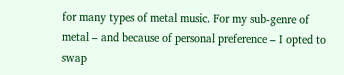for many types of metal music. For my sub-genre of metal – and because of personal preference – I opted to swap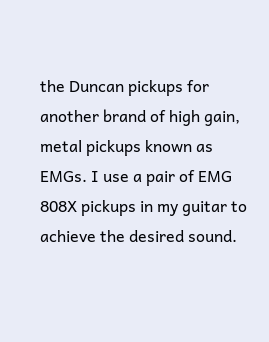the Duncan pickups for another brand of high gain, metal pickups known as EMGs. I use a pair of EMG 808X pickups in my guitar to achieve the desired sound.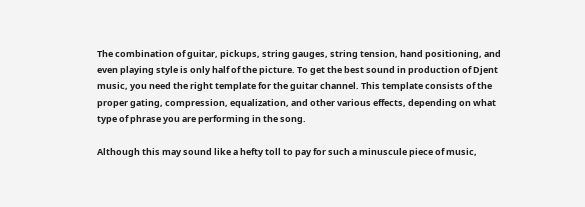The combination of guitar, pickups, string gauges, string tension, hand positioning, and even playing style is only half of the picture. To get the best sound in production of Djent music, you need the right template for the guitar channel. This template consists of the proper gating, compression, equalization, and other various effects, depending on what type of phrase you are performing in the song.

Although this may sound like a hefty toll to pay for such a minuscule piece of music,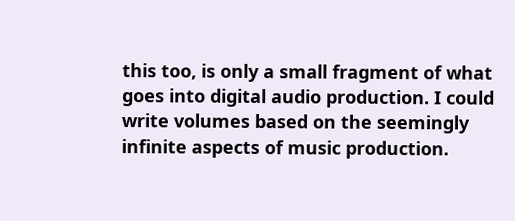this too, is only a small fragment of what goes into digital audio production. I could write volumes based on the seemingly infinite aspects of music production.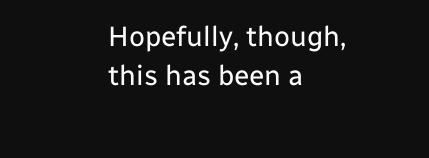Hopefully, though, this has been a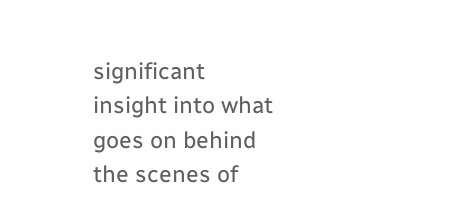significant insight into what goes on behind the scenes of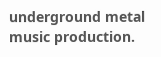underground metal music production.